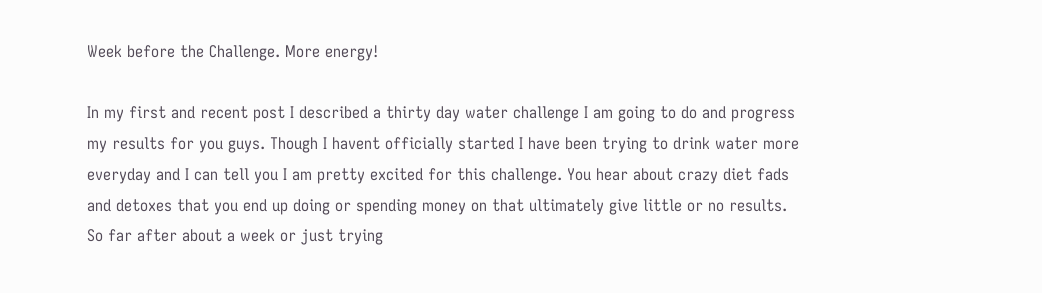Week before the Challenge. More energy!

In my first and recent post I described a thirty day water challenge I am going to do and progress my results for you guys. Though I havent officially started I have been trying to drink water more everyday and I can tell you I am pretty excited for this challenge. You hear about crazy diet fads and detoxes that you end up doing or spending money on that ultimately give little or no results. So far after about a week or just trying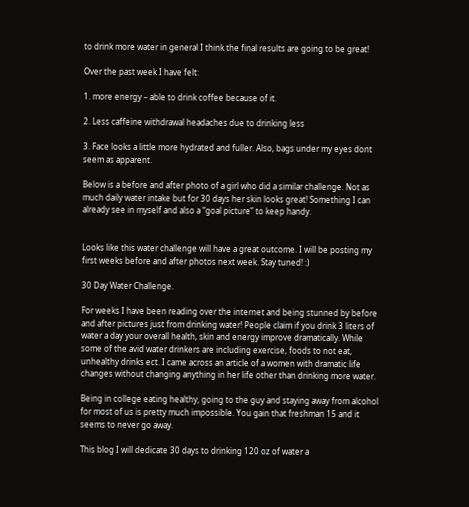to drink more water in general I think the final results are going to be great!

Over the past week I have felt:

1. more energy – able to drink coffee because of it.

2. Less caffeine withdrawal headaches due to drinking less

3. Face looks a little more hydrated and fuller. Also, bags under my eyes dont seem as apparent.

Below is a before and after photo of a girl who did a similar challenge. Not as much daily water intake but for 30 days her skin looks great! Something I can already see in myself and also a “goal picture” to keep handy.


Looks like this water challenge will have a great outcome. I will be posting my first weeks before and after photos next week. Stay tuned! :)

30 Day Water Challenge.

For weeks I have been reading over the internet and being stunned by before and after pictures just from drinking water! People claim if you drink 3 liters of water a day your overall health, skin and energy improve dramatically. While some of the avid water drinkers are including exercise, foods to not eat, unhealthy drinks ect. I came across an article of a women with dramatic life changes without changing anything in her life other than drinking more water.

Being in college eating healthy, going to the guy and staying away from alcohol for most of us is pretty much impossible. You gain that freshman 15 and it seems to never go away.

This blog I will dedicate 30 days to drinking 120 oz of water a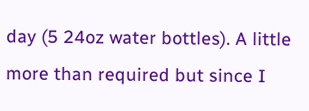day (5 24oz water bottles). A little more than required but since I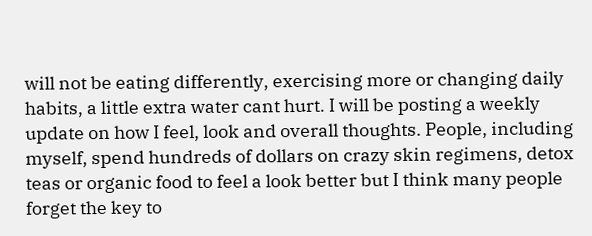will not be eating differently, exercising more or changing daily habits, a little extra water cant hurt. I will be posting a weekly update on how I feel, look and overall thoughts. People, including myself, spend hundreds of dollars on crazy skin regimens, detox teas or organic food to feel a look better but I think many people forget the key to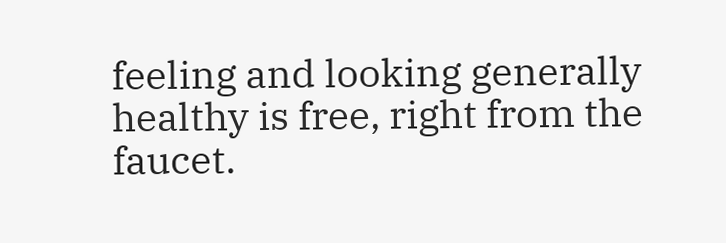feeling and looking generally healthy is free, right from the faucet.